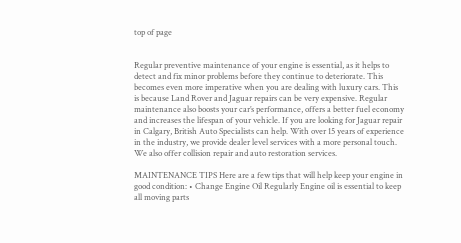top of page


Regular preventive maintenance of your engine is essential, as it helps to detect and fix minor problems before they continue to deteriorate. This becomes even more imperative when you are dealing with luxury cars. This is because Land Rover and Jaguar repairs can be very expensive. Regular maintenance also boosts your car’s performance, offers a better fuel economy and increases the lifespan of your vehicle. If you are looking for Jaguar repair in Calgary, British Auto Specialists can help. With over 15 years of experience in the industry, we provide dealer level services with a more personal touch. We also offer collision repair and auto restoration services.

MAINTENANCE TIPS Here are a few tips that will help keep your engine in good condition: • Change Engine Oil Regularly Engine oil is essential to keep all moving parts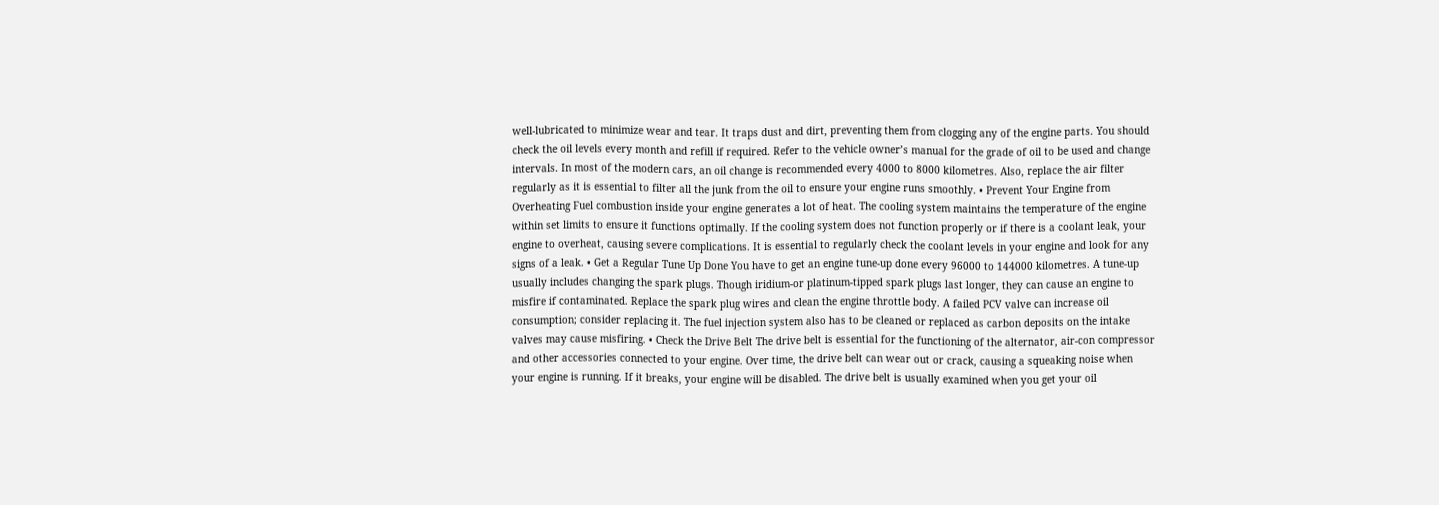well-lubricated to minimize wear and tear. It traps dust and dirt, preventing them from clogging any of the engine parts. You should check the oil levels every month and refill if required. Refer to the vehicle owner’s manual for the grade of oil to be used and change intervals. In most of the modern cars, an oil change is recommended every 4000 to 8000 kilometres. Also, replace the air filter regularly as it is essential to filter all the junk from the oil to ensure your engine runs smoothly. • Prevent Your Engine from Overheating Fuel combustion inside your engine generates a lot of heat. The cooling system maintains the temperature of the engine within set limits to ensure it functions optimally. If the cooling system does not function properly or if there is a coolant leak, your engine to overheat, causing severe complications. It is essential to regularly check the coolant levels in your engine and look for any signs of a leak. • Get a Regular Tune Up Done You have to get an engine tune-up done every 96000 to 144000 kilometres. A tune-up usually includes changing the spark plugs. Though iridium-or platinum-tipped spark plugs last longer, they can cause an engine to misfire if contaminated. Replace the spark plug wires and clean the engine throttle body. A failed PCV valve can increase oil consumption; consider replacing it. The fuel injection system also has to be cleaned or replaced as carbon deposits on the intake valves may cause misfiring. • Check the Drive Belt The drive belt is essential for the functioning of the alternator, air-con compressor and other accessories connected to your engine. Over time, the drive belt can wear out or crack, causing a squeaking noise when your engine is running. If it breaks, your engine will be disabled. The drive belt is usually examined when you get your oil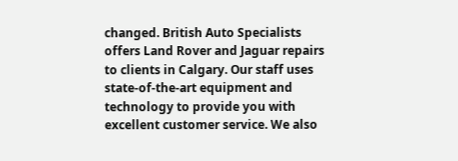changed. British Auto Specialists offers Land Rover and Jaguar repairs to clients in Calgary. Our staff uses state-of-the-art equipment and technology to provide you with excellent customer service. We also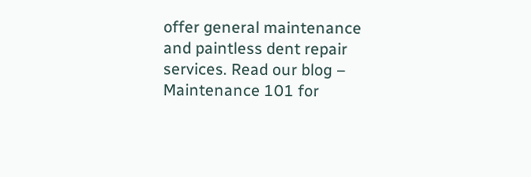offer general maintenance and paintless dent repair services. Read our blog – Maintenance 101 for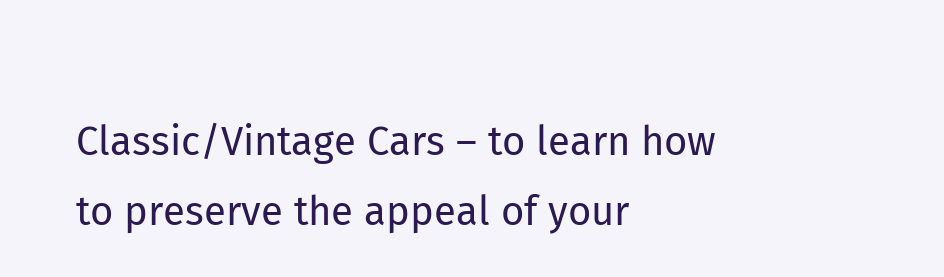Classic/Vintage Cars – to learn how to preserve the appeal of your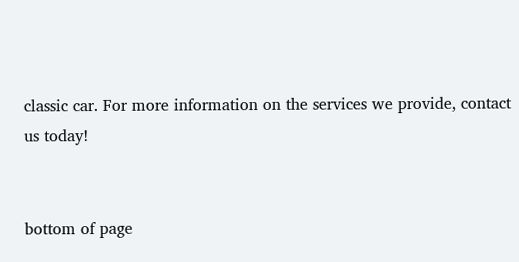classic car. For more information on the services we provide, contact us today!


bottom of page